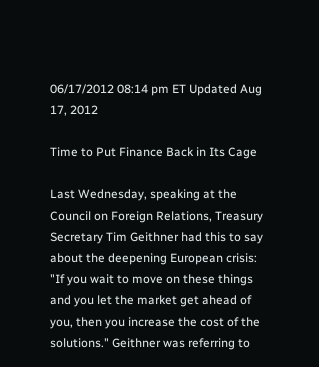06/17/2012 08:14 pm ET Updated Aug 17, 2012

Time to Put Finance Back in Its Cage

Last Wednesday, speaking at the Council on Foreign Relations, Treasury Secretary Tim Geithner had this to say about the deepening European crisis: "If you wait to move on these things and you let the market get ahead of you, then you increase the cost of the solutions." Geithner was referring to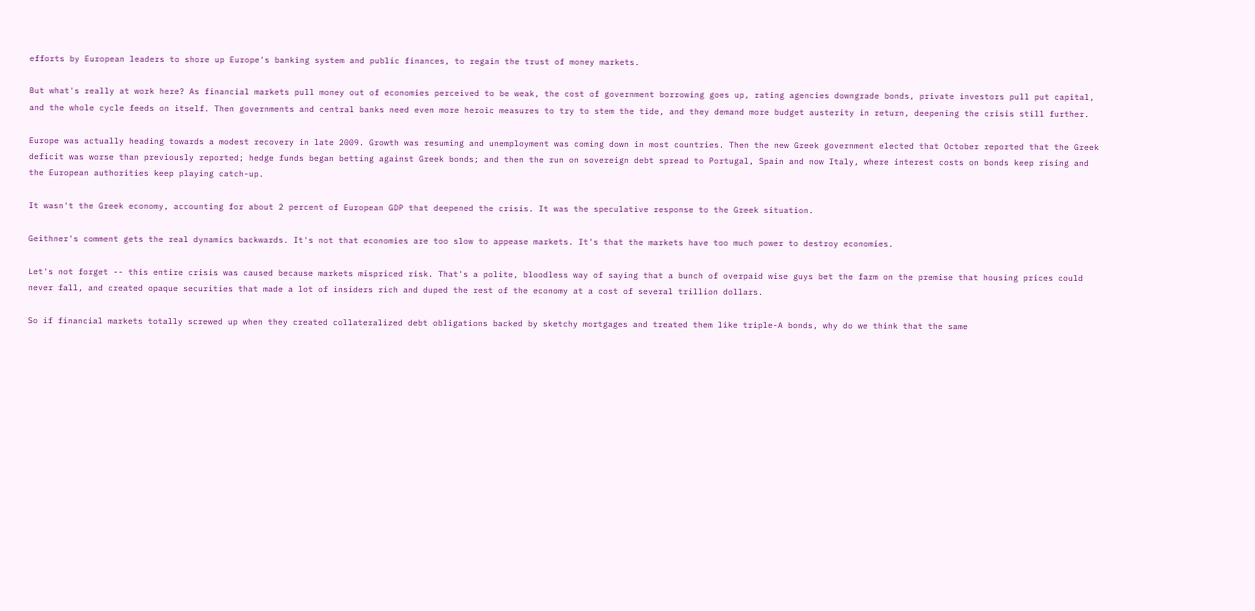efforts by European leaders to shore up Europe's banking system and public finances, to regain the trust of money markets.

But what's really at work here? As financial markets pull money out of economies perceived to be weak, the cost of government borrowing goes up, rating agencies downgrade bonds, private investors pull put capital, and the whole cycle feeds on itself. Then governments and central banks need even more heroic measures to try to stem the tide, and they demand more budget austerity in return, deepening the crisis still further.

Europe was actually heading towards a modest recovery in late 2009. Growth was resuming and unemployment was coming down in most countries. Then the new Greek government elected that October reported that the Greek deficit was worse than previously reported; hedge funds began betting against Greek bonds; and then the run on sovereign debt spread to Portugal, Spain and now Italy, where interest costs on bonds keep rising and the European authorities keep playing catch-up.

It wasn't the Greek economy, accounting for about 2 percent of European GDP that deepened the crisis. It was the speculative response to the Greek situation.

Geithner's comment gets the real dynamics backwards. It's not that economies are too slow to appease markets. It's that the markets have too much power to destroy economies.

Let's not forget -- this entire crisis was caused because markets mispriced risk. That's a polite, bloodless way of saying that a bunch of overpaid wise guys bet the farm on the premise that housing prices could never fall, and created opaque securities that made a lot of insiders rich and duped the rest of the economy at a cost of several trillion dollars.

So if financial markets totally screwed up when they created collateralized debt obligations backed by sketchy mortgages and treated them like triple-A bonds, why do we think that the same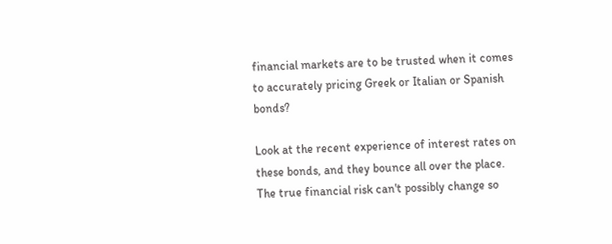financial markets are to be trusted when it comes to accurately pricing Greek or Italian or Spanish bonds?

Look at the recent experience of interest rates on these bonds, and they bounce all over the place. The true financial risk can't possibly change so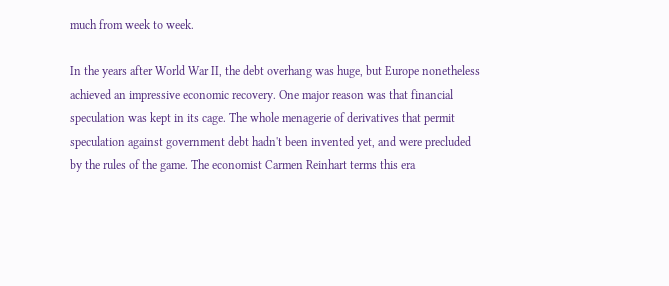much from week to week.

In the years after World War II, the debt overhang was huge, but Europe nonetheless achieved an impressive economic recovery. One major reason was that financial speculation was kept in its cage. The whole menagerie of derivatives that permit speculation against government debt hadn't been invented yet, and were precluded by the rules of the game. The economist Carmen Reinhart terms this era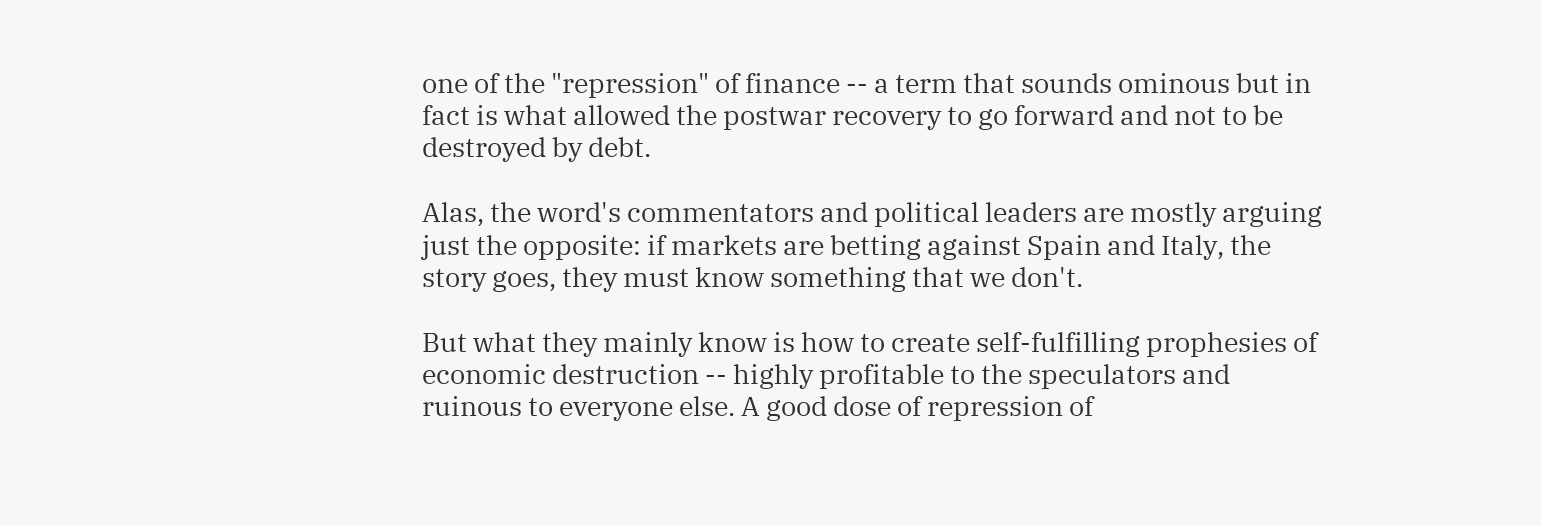one of the "repression" of finance -- a term that sounds ominous but in fact is what allowed the postwar recovery to go forward and not to be destroyed by debt.

Alas, the word's commentators and political leaders are mostly arguing just the opposite: if markets are betting against Spain and Italy, the story goes, they must know something that we don't.

But what they mainly know is how to create self-fulfilling prophesies of economic destruction -- highly profitable to the speculators and ruinous to everyone else. A good dose of repression of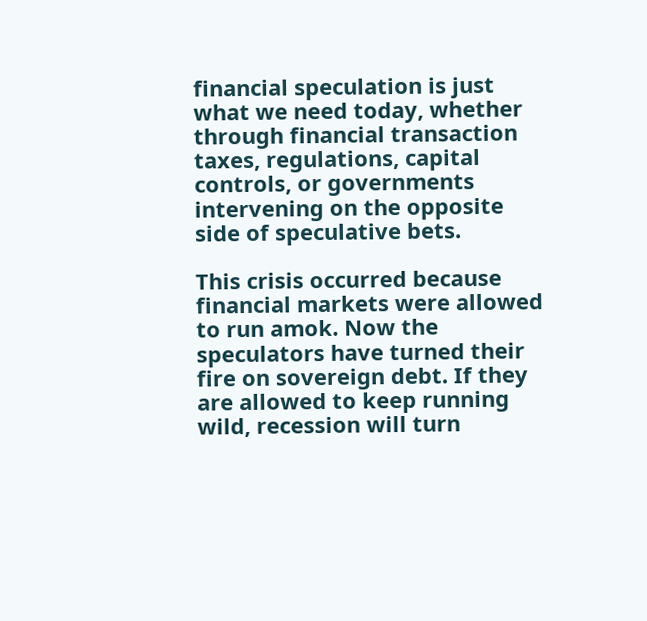financial speculation is just what we need today, whether through financial transaction taxes, regulations, capital controls, or governments intervening on the opposite side of speculative bets.

This crisis occurred because financial markets were allowed to run amok. Now the speculators have turned their fire on sovereign debt. If they are allowed to keep running wild, recession will turn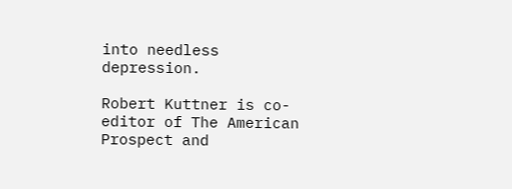into needless depression.

Robert Kuttner is co-editor of The American Prospect and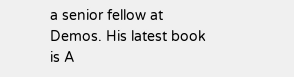a senior fellow at Demos. His latest book is A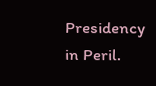Presidency in Peril.